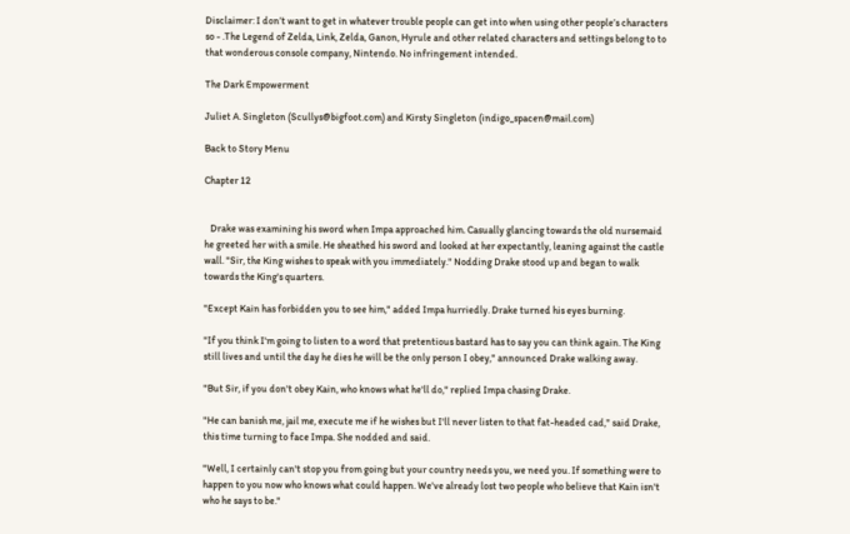Disclaimer: I don’t want to get in whatever trouble people can get into when using other people’s characters so - .The Legend of Zelda, Link, Zelda, Ganon, Hyrule and other related characters and settings belong to to that wonderous console company, Nintendo. No infringement intended.

The Dark Empowerment

Juliet A. Singleton (Scullys@bigfoot.com) and Kirsty Singleton (indigo_spacen@mail.com)

Back to Story Menu

Chapter 12


   Drake was examining his sword when Impa approached him. Casually glancing towards the old nursemaid he greeted her with a smile. He sheathed his sword and looked at her expectantly, leaning against the castle wall. "Sir, the King wishes to speak with you immediately." Nodding Drake stood up and began to walk towards the King's quarters.

"Except Kain has forbidden you to see him," added Impa hurriedly. Drake turned his eyes burning.

"If you think I'm going to listen to a word that pretentious bastard has to say you can think again. The King still lives and until the day he dies he will be the only person I obey," announced Drake walking away.

"But Sir, if you don't obey Kain, who knows what he'll do," replied Impa chasing Drake.

"He can banish me, jail me, execute me if he wishes but I'll never listen to that fat-headed cad," said Drake, this time turning to face Impa. She nodded and said.

"Well, I certainly can't stop you from going but your country needs you, we need you. If something were to happen to you now who knows what could happen. We've already lost two people who believe that Kain isn't who he says to be."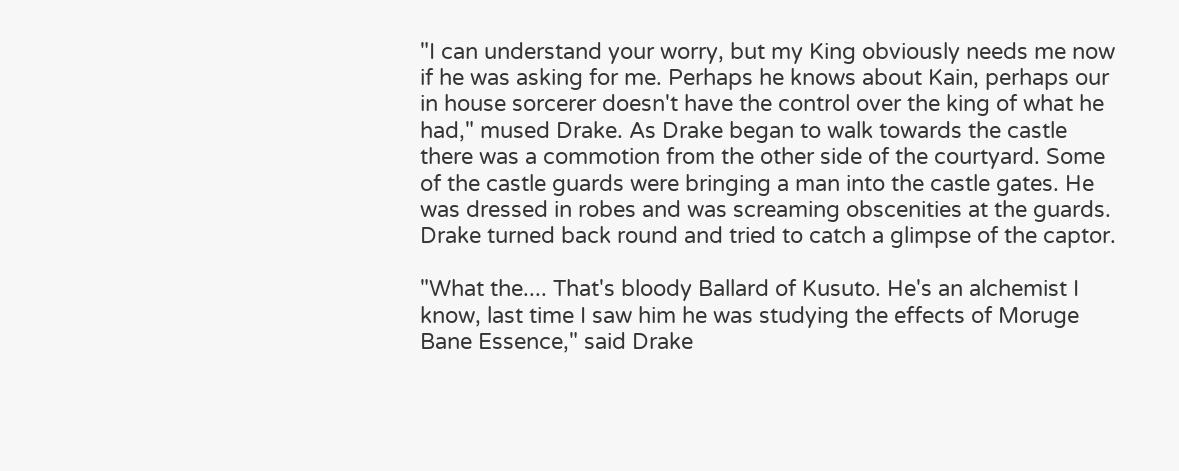"I can understand your worry, but my King obviously needs me now if he was asking for me. Perhaps he knows about Kain, perhaps our in house sorcerer doesn't have the control over the king of what he had," mused Drake. As Drake began to walk towards the castle there was a commotion from the other side of the courtyard. Some of the castle guards were bringing a man into the castle gates. He was dressed in robes and was screaming obscenities at the guards. Drake turned back round and tried to catch a glimpse of the captor.

"What the.... That's bloody Ballard of Kusuto. He's an alchemist I know, last time I saw him he was studying the effects of Moruge Bane Essence," said Drake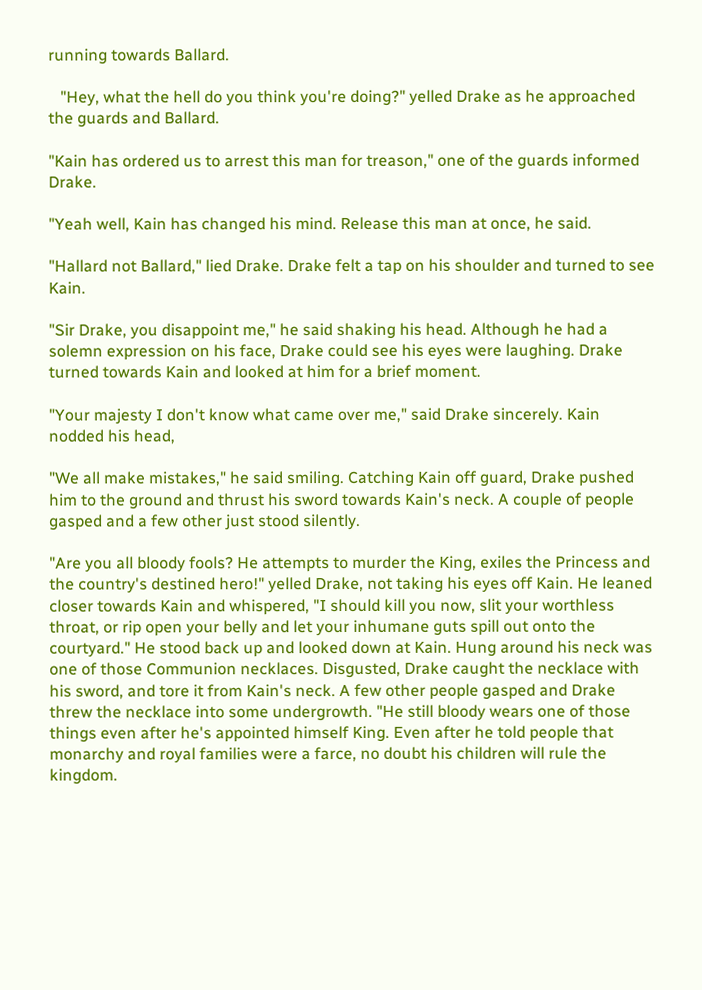running towards Ballard.

   "Hey, what the hell do you think you're doing?" yelled Drake as he approached the guards and Ballard.

"Kain has ordered us to arrest this man for treason," one of the guards informed Drake.

"Yeah well, Kain has changed his mind. Release this man at once, he said.

"Hallard not Ballard," lied Drake. Drake felt a tap on his shoulder and turned to see Kain.

"Sir Drake, you disappoint me," he said shaking his head. Although he had a solemn expression on his face, Drake could see his eyes were laughing. Drake turned towards Kain and looked at him for a brief moment.

"Your majesty I don't know what came over me," said Drake sincerely. Kain nodded his head,

"We all make mistakes," he said smiling. Catching Kain off guard, Drake pushed him to the ground and thrust his sword towards Kain's neck. A couple of people gasped and a few other just stood silently.

"Are you all bloody fools? He attempts to murder the King, exiles the Princess and the country's destined hero!" yelled Drake, not taking his eyes off Kain. He leaned closer towards Kain and whispered, "I should kill you now, slit your worthless throat, or rip open your belly and let your inhumane guts spill out onto the courtyard." He stood back up and looked down at Kain. Hung around his neck was one of those Communion necklaces. Disgusted, Drake caught the necklace with his sword, and tore it from Kain's neck. A few other people gasped and Drake threw the necklace into some undergrowth. "He still bloody wears one of those things even after he's appointed himself King. Even after he told people that monarchy and royal families were a farce, no doubt his children will rule the kingdom.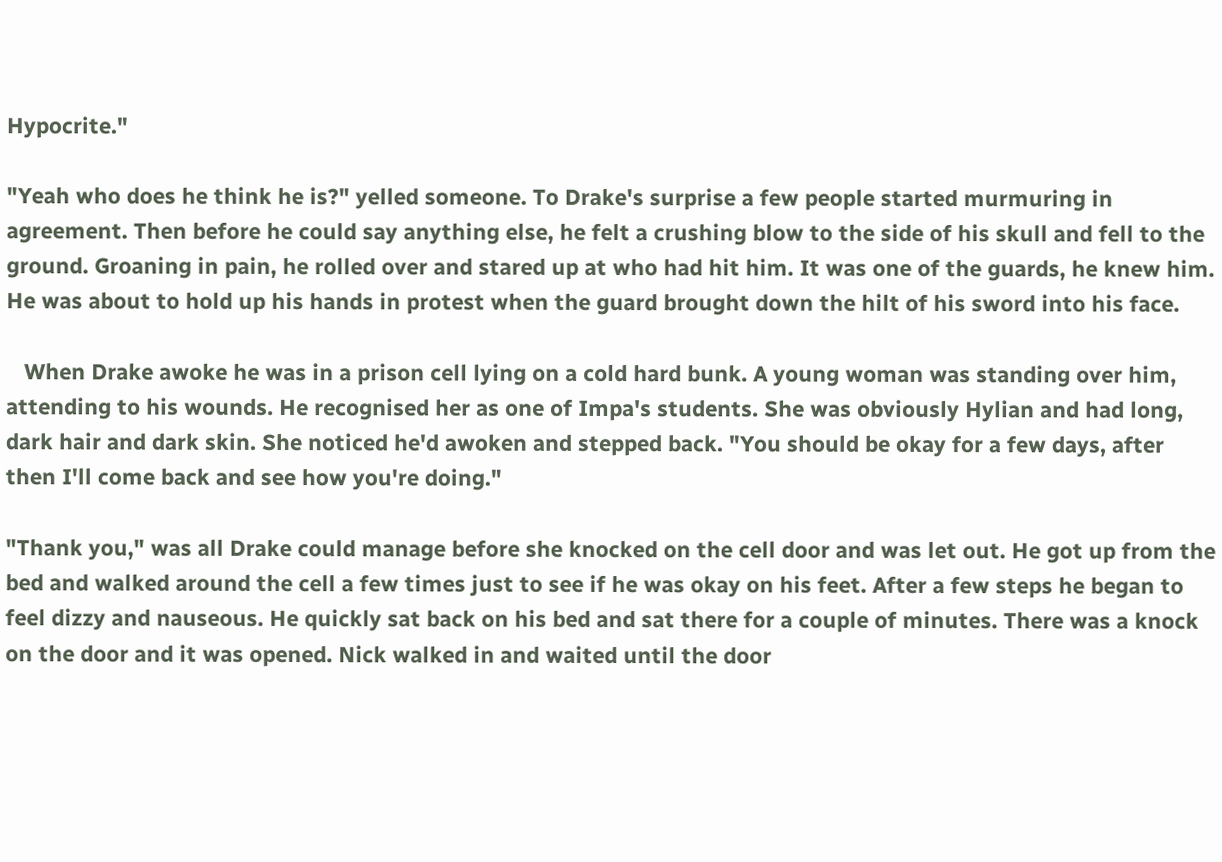Hypocrite."

"Yeah who does he think he is?" yelled someone. To Drake's surprise a few people started murmuring in agreement. Then before he could say anything else, he felt a crushing blow to the side of his skull and fell to the ground. Groaning in pain, he rolled over and stared up at who had hit him. It was one of the guards, he knew him. He was about to hold up his hands in protest when the guard brought down the hilt of his sword into his face.

   When Drake awoke he was in a prison cell lying on a cold hard bunk. A young woman was standing over him, attending to his wounds. He recognised her as one of Impa's students. She was obviously Hylian and had long, dark hair and dark skin. She noticed he'd awoken and stepped back. "You should be okay for a few days, after then I'll come back and see how you're doing."

"Thank you," was all Drake could manage before she knocked on the cell door and was let out. He got up from the bed and walked around the cell a few times just to see if he was okay on his feet. After a few steps he began to feel dizzy and nauseous. He quickly sat back on his bed and sat there for a couple of minutes. There was a knock on the door and it was opened. Nick walked in and waited until the door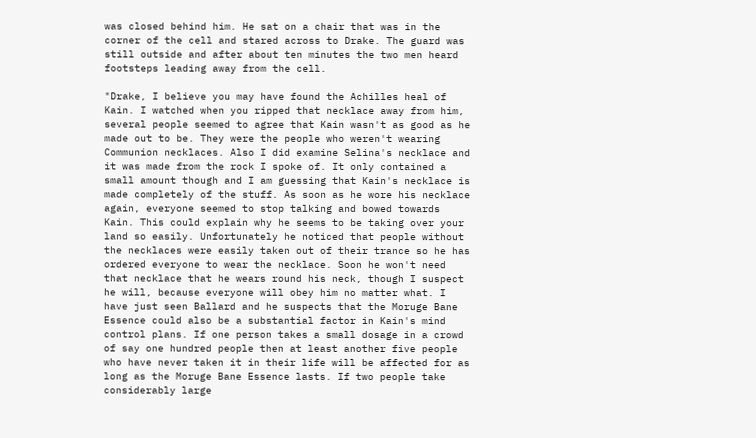was closed behind him. He sat on a chair that was in the corner of the cell and stared across to Drake. The guard was still outside and after about ten minutes the two men heard footsteps leading away from the cell.

"Drake, I believe you may have found the Achilles heal of Kain. I watched when you ripped that necklace away from him, several people seemed to agree that Kain wasn't as good as he made out to be. They were the people who weren't wearing Communion necklaces. Also I did examine Selina's necklace and it was made from the rock I spoke of. It only contained a small amount though and I am guessing that Kain's necklace is made completely of the stuff. As soon as he wore his necklace again, everyone seemed to stop talking and bowed towards Kain. This could explain why he seems to be taking over your land so easily. Unfortunately he noticed that people without the necklaces were easily taken out of their trance so he has ordered everyone to wear the necklace. Soon he won't need that necklace that he wears round his neck, though I suspect he will, because everyone will obey him no matter what. I have just seen Ballard and he suspects that the Moruge Bane Essence could also be a substantial factor in Kain's mind control plans. If one person takes a small dosage in a crowd of say one hundred people then at least another five people who have never taken it in their life will be affected for as long as the Moruge Bane Essence lasts. If two people take considerably large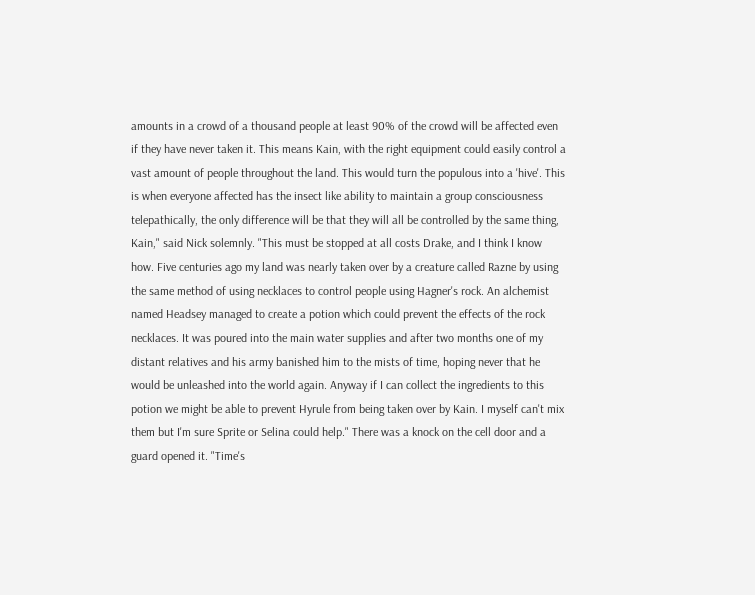amounts in a crowd of a thousand people at least 90% of the crowd will be affected even if they have never taken it. This means Kain, with the right equipment could easily control a vast amount of people throughout the land. This would turn the populous into a 'hive'. This is when everyone affected has the insect like ability to maintain a group consciousness telepathically, the only difference will be that they will all be controlled by the same thing, Kain," said Nick solemnly. "This must be stopped at all costs Drake, and I think I know how. Five centuries ago my land was nearly taken over by a creature called Razne by using the same method of using necklaces to control people using Hagner's rock. An alchemist named Headsey managed to create a potion which could prevent the effects of the rock necklaces. It was poured into the main water supplies and after two months one of my distant relatives and his army banished him to the mists of time, hoping never that he would be unleashed into the world again. Anyway if I can collect the ingredients to this potion we might be able to prevent Hyrule from being taken over by Kain. I myself can't mix them but I'm sure Sprite or Selina could help." There was a knock on the cell door and a guard opened it. "Time's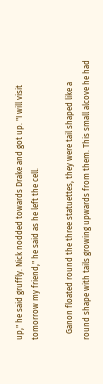up," he said gruffly. Nick nodded towards Drake and got up. "I will visit tomorrow my friend," he said as he left the cell.

   Ganon floated round the three statuettes, they were tail shaped like a round shape with tails growing upwards from them. This small alcove he had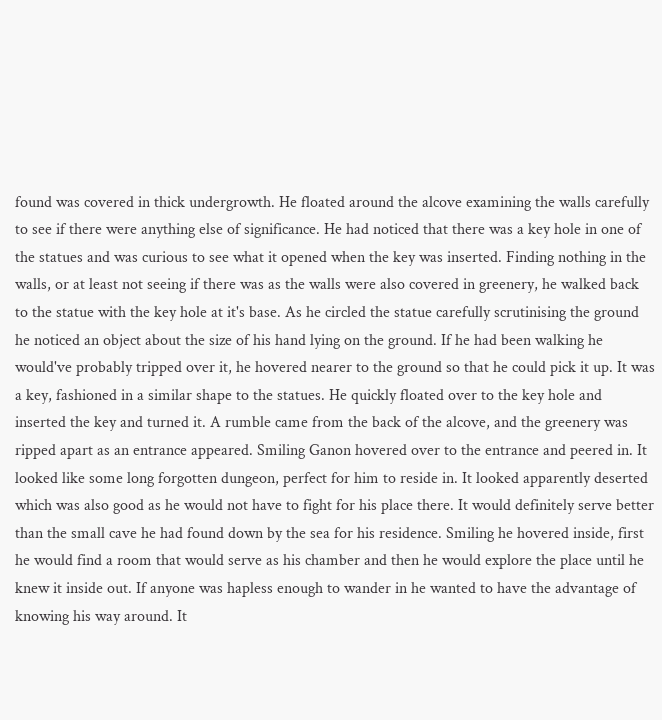found was covered in thick undergrowth. He floated around the alcove examining the walls carefully to see if there were anything else of significance. He had noticed that there was a key hole in one of the statues and was curious to see what it opened when the key was inserted. Finding nothing in the walls, or at least not seeing if there was as the walls were also covered in greenery, he walked back to the statue with the key hole at it's base. As he circled the statue carefully scrutinising the ground he noticed an object about the size of his hand lying on the ground. If he had been walking he would've probably tripped over it, he hovered nearer to the ground so that he could pick it up. It was a key, fashioned in a similar shape to the statues. He quickly floated over to the key hole and inserted the key and turned it. A rumble came from the back of the alcove, and the greenery was ripped apart as an entrance appeared. Smiling Ganon hovered over to the entrance and peered in. It looked like some long forgotten dungeon, perfect for him to reside in. It looked apparently deserted which was also good as he would not have to fight for his place there. It would definitely serve better than the small cave he had found down by the sea for his residence. Smiling he hovered inside, first he would find a room that would serve as his chamber and then he would explore the place until he knew it inside out. If anyone was hapless enough to wander in he wanted to have the advantage of knowing his way around. It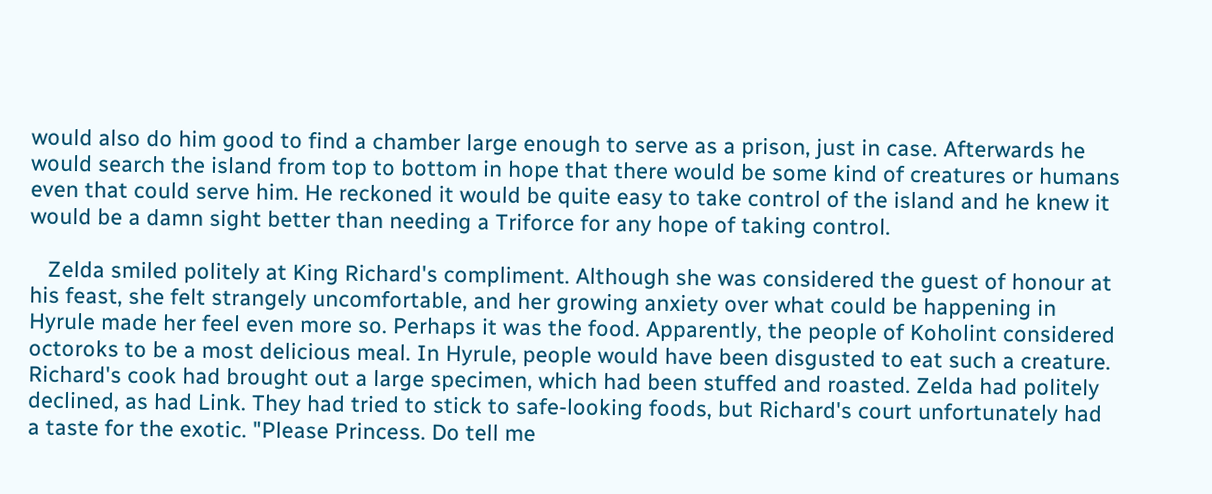would also do him good to find a chamber large enough to serve as a prison, just in case. Afterwards he would search the island from top to bottom in hope that there would be some kind of creatures or humans even that could serve him. He reckoned it would be quite easy to take control of the island and he knew it would be a damn sight better than needing a Triforce for any hope of taking control.

   Zelda smiled politely at King Richard's compliment. Although she was considered the guest of honour at his feast, she felt strangely uncomfortable, and her growing anxiety over what could be happening in Hyrule made her feel even more so. Perhaps it was the food. Apparently, the people of Koholint considered octoroks to be a most delicious meal. In Hyrule, people would have been disgusted to eat such a creature. Richard's cook had brought out a large specimen, which had been stuffed and roasted. Zelda had politely declined, as had Link. They had tried to stick to safe-looking foods, but Richard's court unfortunately had a taste for the exotic. "Please Princess. Do tell me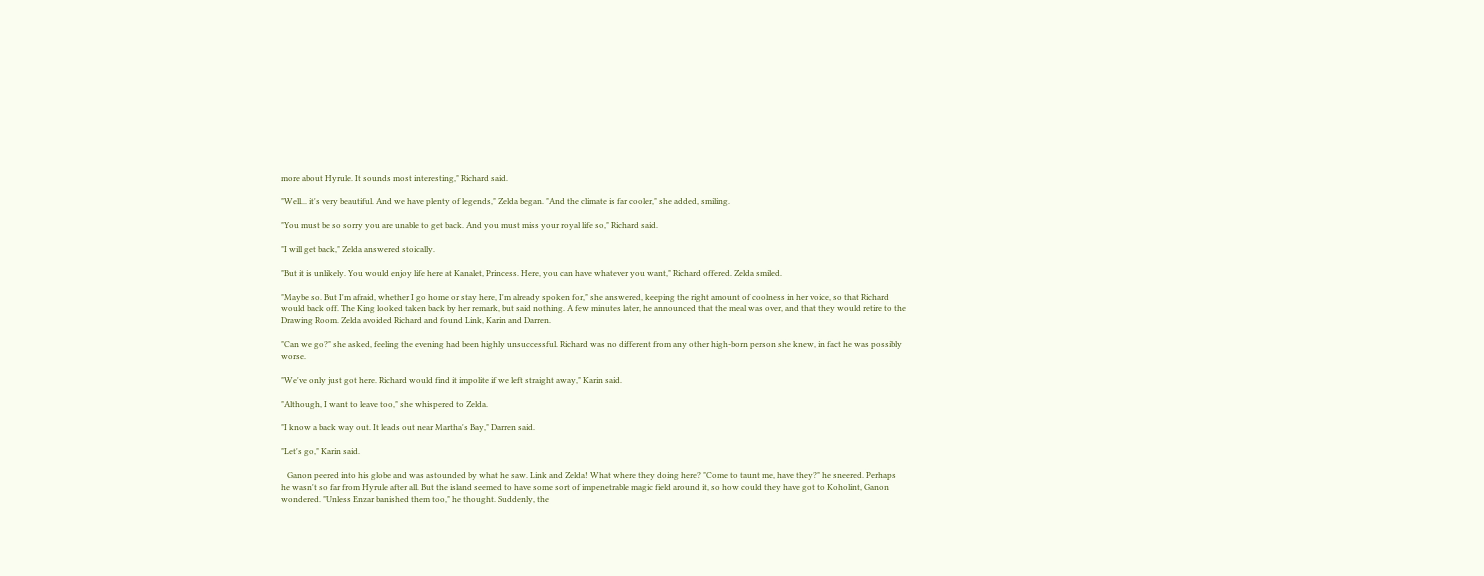more about Hyrule. It sounds most interesting," Richard said.

"Well... it's very beautiful. And we have plenty of legends," Zelda began. "And the climate is far cooler," she added, smiling.

"You must be so sorry you are unable to get back. And you must miss your royal life so," Richard said.

"I will get back," Zelda answered stoically.

"But it is unlikely. You would enjoy life here at Kanalet, Princess. Here, you can have whatever you want," Richard offered. Zelda smiled.

"Maybe so. But I'm afraid, whether I go home or stay here, I'm already spoken for," she answered, keeping the right amount of coolness in her voice, so that Richard would back off. The King looked taken back by her remark, but said nothing. A few minutes later, he announced that the meal was over, and that they would retire to the Drawing Room. Zelda avoided Richard and found Link, Karin and Darren.

"Can we go?" she asked, feeling the evening had been highly unsuccessful. Richard was no different from any other high-born person she knew, in fact he was possibly worse.

"We've only just got here. Richard would find it impolite if we left straight away," Karin said.

"Although, I want to leave too," she whispered to Zelda.

"I know a back way out. It leads out near Martha's Bay," Darren said.

"Let's go," Karin said.

   Ganon peered into his globe and was astounded by what he saw. Link and Zelda! What where they doing here? "Come to taunt me, have they?" he sneered. Perhaps he wasn't so far from Hyrule after all. But the island seemed to have some sort of impenetrable magic field around it, so how could they have got to Koholint, Ganon wondered. "Unless Enzar banished them too," he thought. Suddenly, the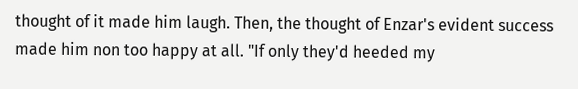thought of it made him laugh. Then, the thought of Enzar's evident success made him non too happy at all. "If only they'd heeded my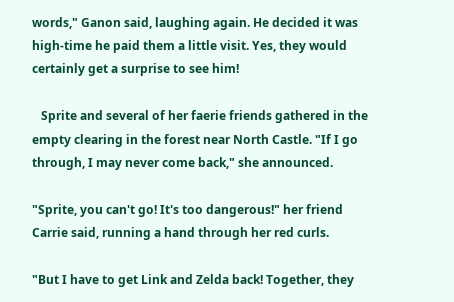words," Ganon said, laughing again. He decided it was high-time he paid them a little visit. Yes, they would certainly get a surprise to see him!

   Sprite and several of her faerie friends gathered in the empty clearing in the forest near North Castle. "If I go through, I may never come back," she announced.

"Sprite, you can't go! It's too dangerous!" her friend Carrie said, running a hand through her red curls.

"But I have to get Link and Zelda back! Together, they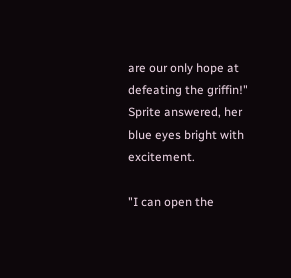are our only hope at defeating the griffin!" Sprite answered, her blue eyes bright with excitement.

"I can open the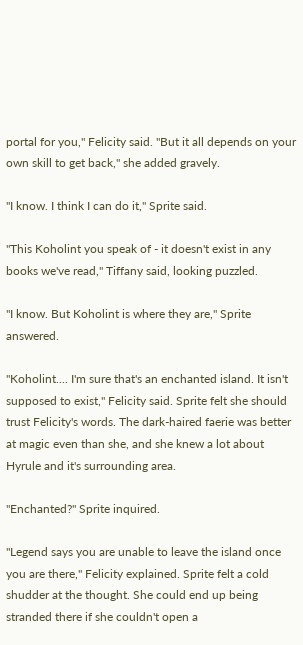portal for you," Felicity said. "But it all depends on your own skill to get back," she added gravely.

"I know. I think I can do it," Sprite said.

"This Koholint you speak of - it doesn't exist in any books we've read," Tiffany said, looking puzzled.

"I know. But Koholint is where they are," Sprite answered.

"Koholint.... I'm sure that's an enchanted island. It isn't supposed to exist," Felicity said. Sprite felt she should trust Felicity's words. The dark-haired faerie was better at magic even than she, and she knew a lot about Hyrule and it's surrounding area.

"Enchanted?" Sprite inquired.

"Legend says you are unable to leave the island once you are there," Felicity explained. Sprite felt a cold shudder at the thought. She could end up being stranded there if she couldn't open a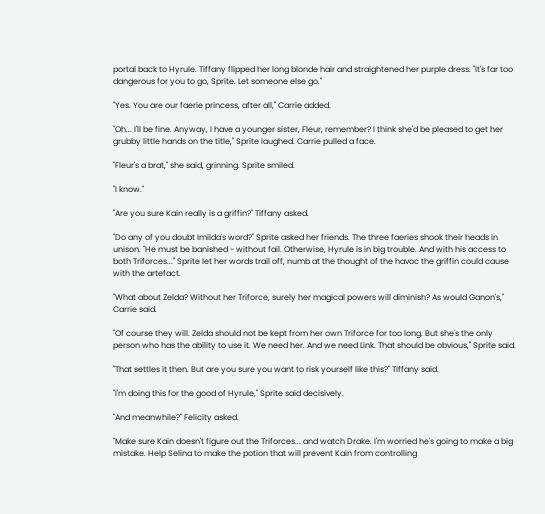portal back to Hyrule. Tiffany flipped her long blonde hair and straightened her purple dress. "It's far too dangerous for you to go, Sprite. Let someone else go."

"Yes. You are our faerie princess, after all," Carrie added.

"Oh... I'll be fine. Anyway, I have a younger sister, Fleur, remember? I think she'd be pleased to get her grubby little hands on the title," Sprite laughed. Carrie pulled a face.

"Fleur's a brat," she said, grinning. Sprite smiled.

"I know."

"Are you sure Kain really is a griffin?" Tiffany asked.

"Do any of you doubt Imilda's word?" Sprite asked her friends. The three faeries shook their heads in unison. "He must be banished - without fail. Otherwise, Hyrule is in big trouble. And with his access to both Triforces..." Sprite let her words trail off, numb at the thought of the havoc the griffin could cause with the artefact.

"What about Zelda? Without her Triforce, surely her magical powers will diminish? As would Ganon's," Carrie said.

"Of course they will. Zelda should not be kept from her own Triforce for too long. But she's the only person who has the ability to use it. We need her. And we need Link. That should be obvious," Sprite said.

"That settles it then. But are you sure you want to risk yourself like this?" Tiffany said.

"I'm doing this for the good of Hyrule," Sprite said decisively.

"And meanwhile?" Felicity asked.

"Make sure Kain doesn't figure out the Triforces... and watch Drake. I'm worried he's going to make a big mistake. Help Selina to make the potion that will prevent Kain from controlling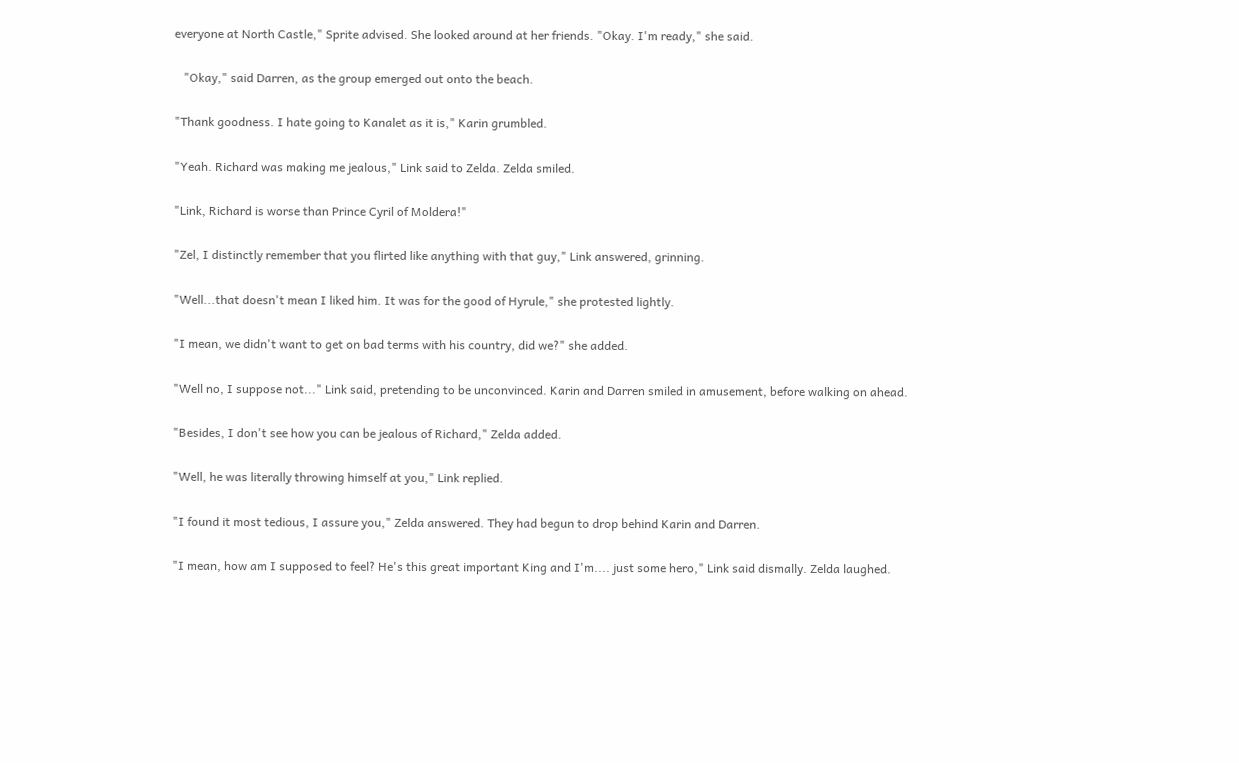everyone at North Castle," Sprite advised. She looked around at her friends. "Okay. I'm ready," she said.

   "Okay," said Darren, as the group emerged out onto the beach.

"Thank goodness. I hate going to Kanalet as it is," Karin grumbled.

"Yeah. Richard was making me jealous," Link said to Zelda. Zelda smiled.

"Link, Richard is worse than Prince Cyril of Moldera!"

"Zel, I distinctly remember that you flirted like anything with that guy," Link answered, grinning.

"Well...that doesn't mean I liked him. It was for the good of Hyrule," she protested lightly.

"I mean, we didn't want to get on bad terms with his country, did we?" she added.

"Well no, I suppose not..." Link said, pretending to be unconvinced. Karin and Darren smiled in amusement, before walking on ahead.

"Besides, I don't see how you can be jealous of Richard," Zelda added.

"Well, he was literally throwing himself at you," Link replied.

"I found it most tedious, I assure you," Zelda answered. They had begun to drop behind Karin and Darren.

"I mean, how am I supposed to feel? He's this great important King and I'm.... just some hero," Link said dismally. Zelda laughed.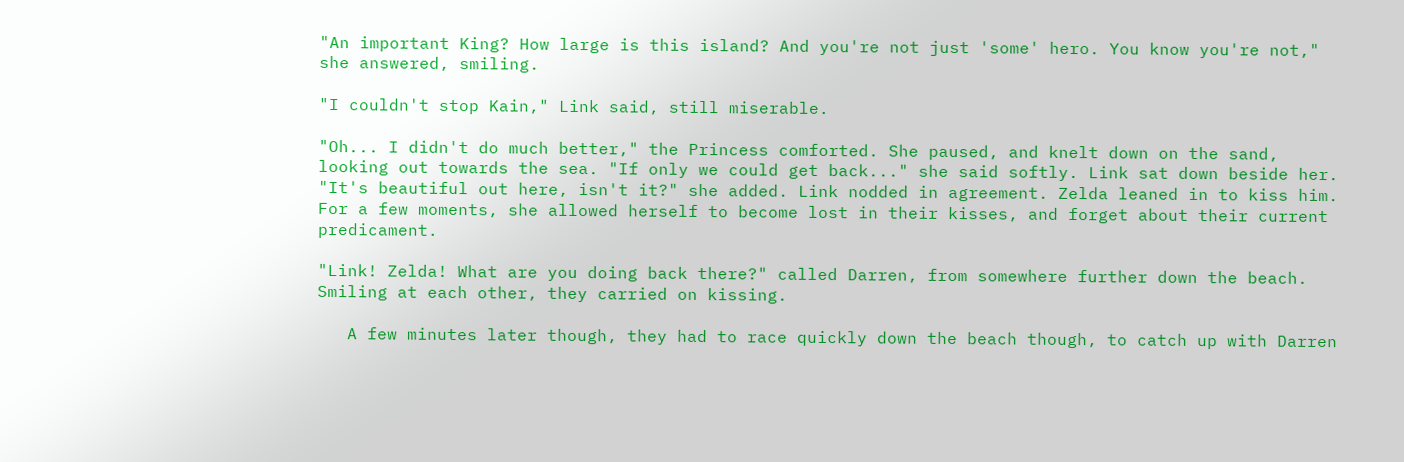"An important King? How large is this island? And you're not just 'some' hero. You know you're not," she answered, smiling.

"I couldn't stop Kain," Link said, still miserable.

"Oh... I didn't do much better," the Princess comforted. She paused, and knelt down on the sand, looking out towards the sea. "If only we could get back..." she said softly. Link sat down beside her. "It's beautiful out here, isn't it?" she added. Link nodded in agreement. Zelda leaned in to kiss him. For a few moments, she allowed herself to become lost in their kisses, and forget about their current predicament.

"Link! Zelda! What are you doing back there?" called Darren, from somewhere further down the beach. Smiling at each other, they carried on kissing.

   A few minutes later though, they had to race quickly down the beach though, to catch up with Darren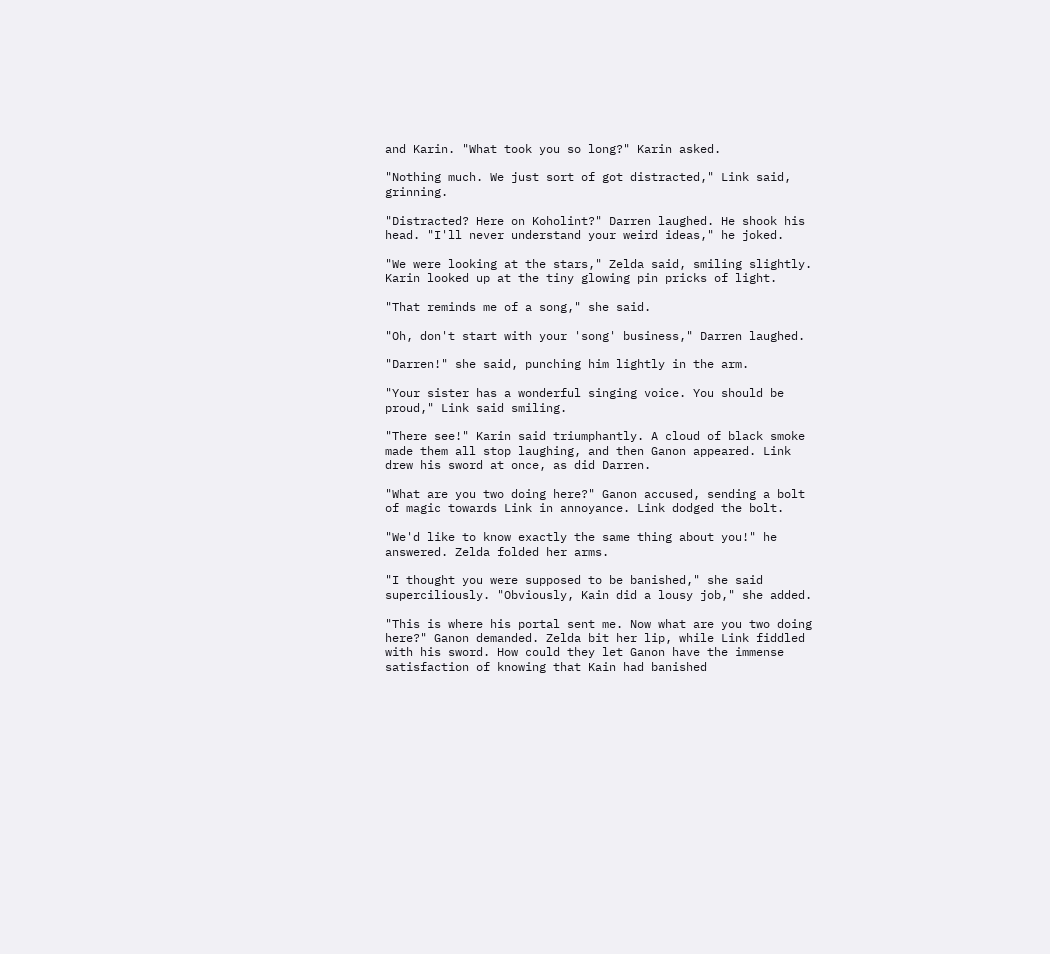and Karin. "What took you so long?" Karin asked.

"Nothing much. We just sort of got distracted," Link said, grinning.

"Distracted? Here on Koholint?" Darren laughed. He shook his head. "I'll never understand your weird ideas," he joked.

"We were looking at the stars," Zelda said, smiling slightly. Karin looked up at the tiny glowing pin pricks of light.

"That reminds me of a song," she said.

"Oh, don't start with your 'song' business," Darren laughed.

"Darren!" she said, punching him lightly in the arm.

"Your sister has a wonderful singing voice. You should be proud," Link said smiling.

"There see!" Karin said triumphantly. A cloud of black smoke made them all stop laughing, and then Ganon appeared. Link drew his sword at once, as did Darren.

"What are you two doing here?" Ganon accused, sending a bolt of magic towards Link in annoyance. Link dodged the bolt.

"We'd like to know exactly the same thing about you!" he answered. Zelda folded her arms.

"I thought you were supposed to be banished," she said superciliously. "Obviously, Kain did a lousy job," she added.

"This is where his portal sent me. Now what are you two doing here?" Ganon demanded. Zelda bit her lip, while Link fiddled with his sword. How could they let Ganon have the immense satisfaction of knowing that Kain had banished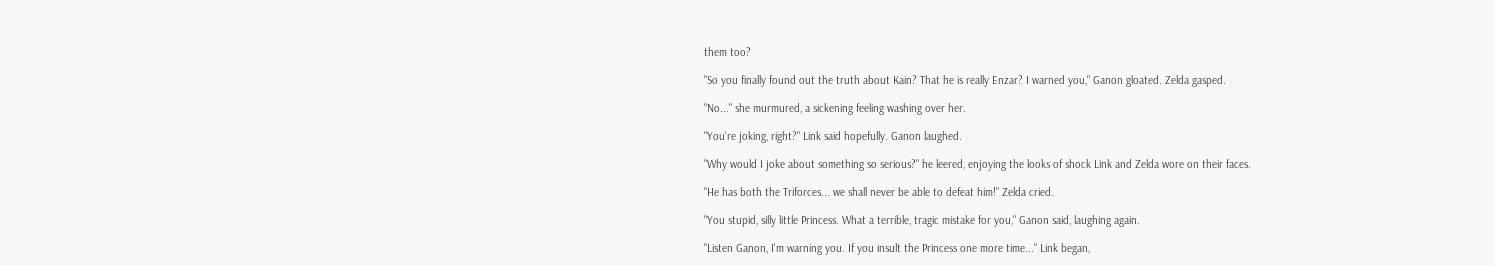them too?

"So you finally found out the truth about Kain? That he is really Enzar? I warned you," Ganon gloated. Zelda gasped.

"No..." she murmured, a sickening feeling washing over her.

"You're joking, right?" Link said hopefully. Ganon laughed.

"Why would I joke about something so serious?" he leered, enjoying the looks of shock Link and Zelda wore on their faces.

"He has both the Triforces... we shall never be able to defeat him!" Zelda cried.

"You stupid, silly little Princess. What a terrible, tragic mistake for you," Ganon said, laughing again.

"Listen Ganon, I'm warning you. If you insult the Princess one more time..." Link began,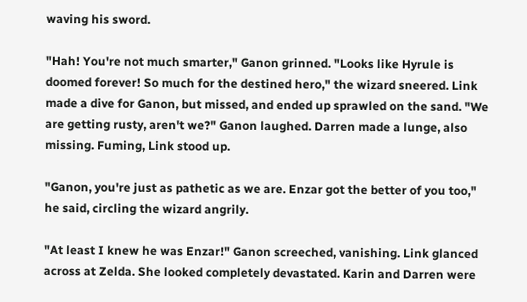waving his sword.

"Hah! You're not much smarter," Ganon grinned. "Looks like Hyrule is doomed forever! So much for the destined hero," the wizard sneered. Link made a dive for Ganon, but missed, and ended up sprawled on the sand. "We are getting rusty, aren't we?" Ganon laughed. Darren made a lunge, also missing. Fuming, Link stood up.

"Ganon, you're just as pathetic as we are. Enzar got the better of you too," he said, circling the wizard angrily.

"At least I knew he was Enzar!" Ganon screeched, vanishing. Link glanced across at Zelda. She looked completely devastated. Karin and Darren were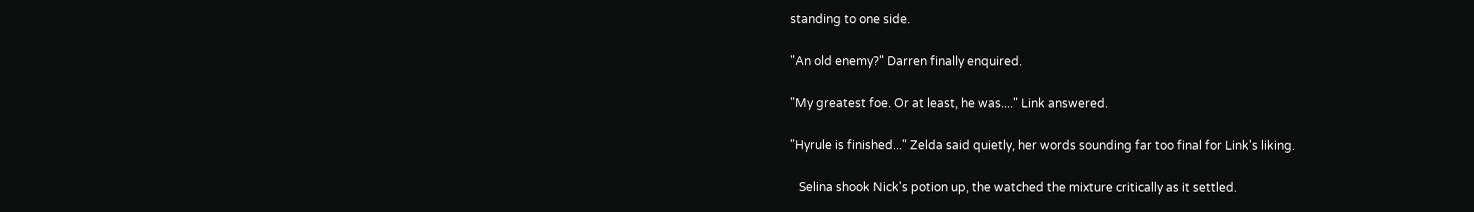standing to one side.

"An old enemy?" Darren finally enquired.

"My greatest foe. Or at least, he was...." Link answered.

"Hyrule is finished..." Zelda said quietly, her words sounding far too final for Link's liking.

   Selina shook Nick's potion up, the watched the mixture critically as it settled.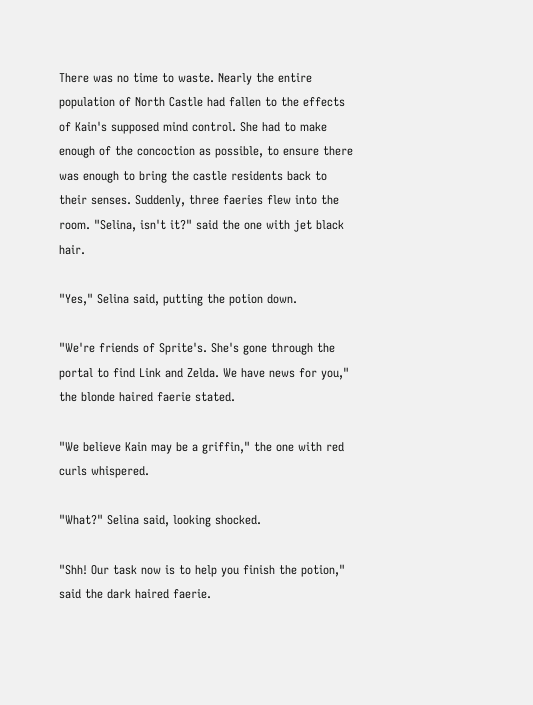There was no time to waste. Nearly the entire population of North Castle had fallen to the effects of Kain's supposed mind control. She had to make enough of the concoction as possible, to ensure there was enough to bring the castle residents back to their senses. Suddenly, three faeries flew into the room. "Selina, isn't it?" said the one with jet black hair.

"Yes," Selina said, putting the potion down.

"We're friends of Sprite's. She's gone through the portal to find Link and Zelda. We have news for you," the blonde haired faerie stated.

"We believe Kain may be a griffin," the one with red curls whispered.

"What?" Selina said, looking shocked.

"Shh! Our task now is to help you finish the potion," said the dark haired faerie.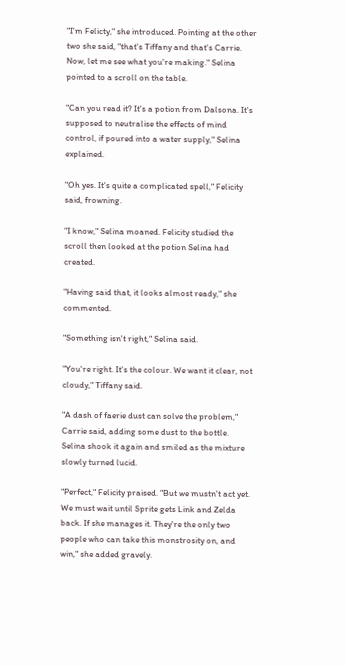"I'm Felicty," she introduced. Pointing at the other two she said, "that's Tiffany and that's Carrie. Now, let me see what you're making." Selina pointed to a scroll on the table.

"Can you read it? It's a potion from Dalsona. It's supposed to neutralise the effects of mind control, if poured into a water supply," Selina explained.

"Oh yes. It's quite a complicated spell," Felicity said, frowning.

"I know," Selina moaned. Felicity studied the scroll then looked at the potion Selina had created.

"Having said that, it looks almost ready," she commented.

"Something isn't right," Selina said.

"You're right. It's the colour. We want it clear, not cloudy," Tiffany said.

"A dash of faerie dust can solve the problem," Carrie said, adding some dust to the bottle. Selina shook it again and smiled as the mixture slowly turned lucid.

"Perfect," Felicity praised. "But we mustn't act yet. We must wait until Sprite gets Link and Zelda back. If she manages it. They're the only two people who can take this monstrosity on, and win," she added gravely.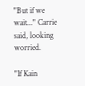"But if we wait..." Carrie said, looking worried.

"If Kain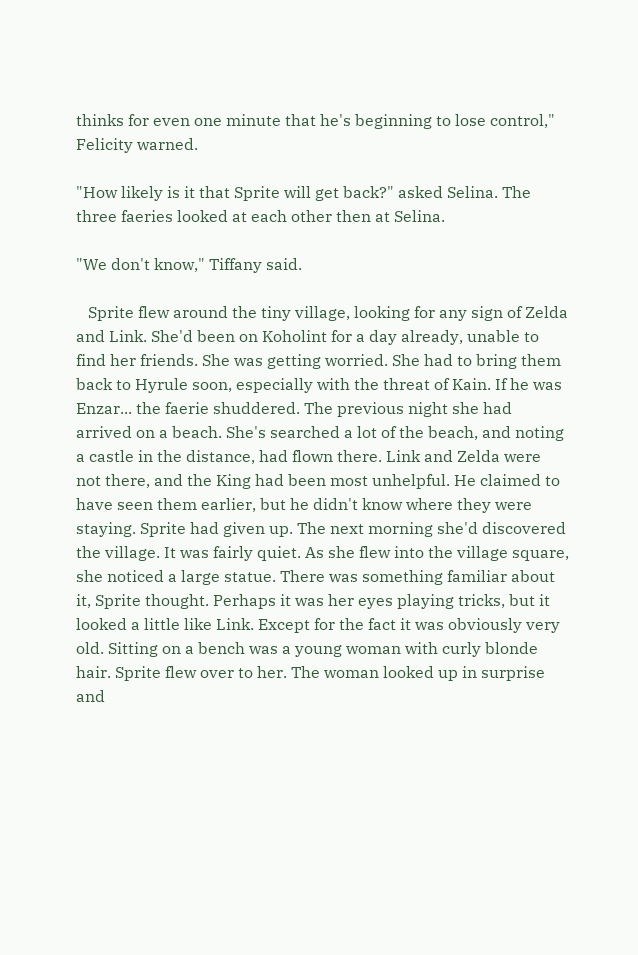thinks for even one minute that he's beginning to lose control," Felicity warned.

"How likely is it that Sprite will get back?" asked Selina. The three faeries looked at each other then at Selina.

"We don't know," Tiffany said.

   Sprite flew around the tiny village, looking for any sign of Zelda and Link. She'd been on Koholint for a day already, unable to find her friends. She was getting worried. She had to bring them back to Hyrule soon, especially with the threat of Kain. If he was Enzar... the faerie shuddered. The previous night she had arrived on a beach. She's searched a lot of the beach, and noting a castle in the distance, had flown there. Link and Zelda were not there, and the King had been most unhelpful. He claimed to have seen them earlier, but he didn't know where they were staying. Sprite had given up. The next morning she'd discovered the village. It was fairly quiet. As she flew into the village square, she noticed a large statue. There was something familiar about it, Sprite thought. Perhaps it was her eyes playing tricks, but it looked a little like Link. Except for the fact it was obviously very old. Sitting on a bench was a young woman with curly blonde hair. Sprite flew over to her. The woman looked up in surprise and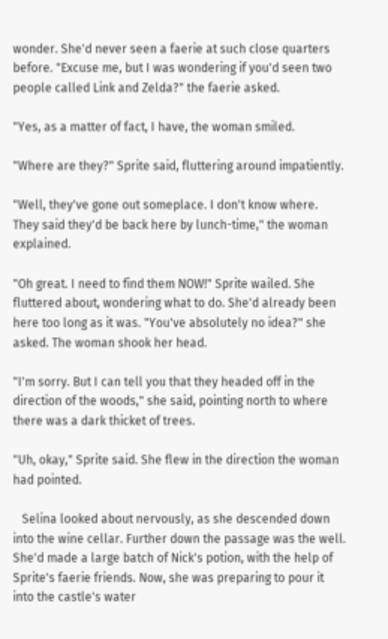wonder. She'd never seen a faerie at such close quarters before. "Excuse me, but I was wondering if you'd seen two people called Link and Zelda?" the faerie asked.

"Yes, as a matter of fact, I have, the woman smiled.

"Where are they?" Sprite said, fluttering around impatiently.

"Well, they've gone out someplace. I don't know where. They said they'd be back here by lunch-time," the woman explained.

"Oh great. I need to find them NOW!" Sprite wailed. She fluttered about, wondering what to do. She'd already been here too long as it was. "You've absolutely no idea?" she asked. The woman shook her head.

"I'm sorry. But I can tell you that they headed off in the direction of the woods," she said, pointing north to where there was a dark thicket of trees.

"Uh, okay," Sprite said. She flew in the direction the woman had pointed.

   Selina looked about nervously, as she descended down into the wine cellar. Further down the passage was the well. She'd made a large batch of Nick's potion, with the help of Sprite's faerie friends. Now, she was preparing to pour it into the castle's water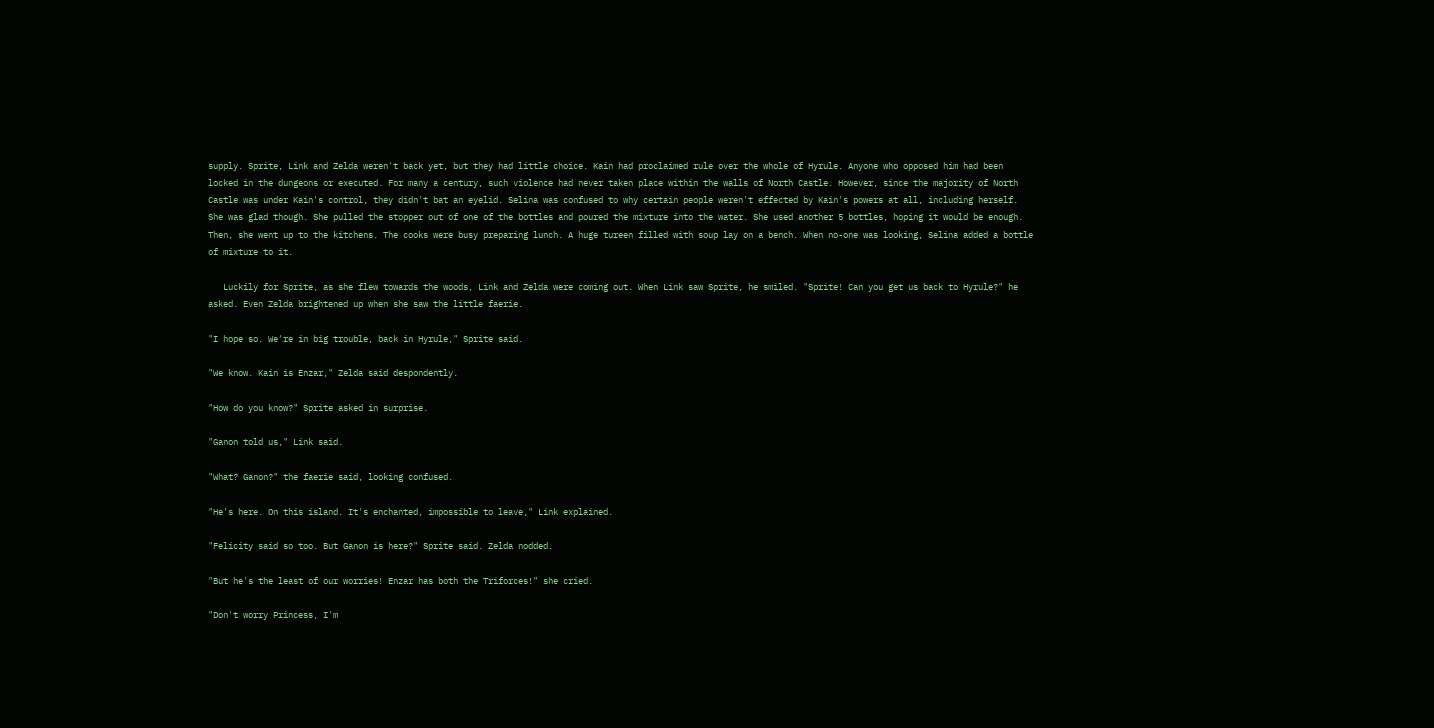supply. Sprite, Link and Zelda weren't back yet, but they had little choice. Kain had proclaimed rule over the whole of Hyrule. Anyone who opposed him had been locked in the dungeons or executed. For many a century, such violence had never taken place within the walls of North Castle. However, since the majority of North Castle was under Kain's control, they didn't bat an eyelid. Selina was confused to why certain people weren't effected by Kain's powers at all, including herself. She was glad though. She pulled the stopper out of one of the bottles and poured the mixture into the water. She used another 5 bottles, hoping it would be enough. Then, she went up to the kitchens. The cooks were busy preparing lunch. A huge tureen filled with soup lay on a bench. When no-one was looking, Selina added a bottle of mixture to it.

   Luckily for Sprite, as she flew towards the woods, Link and Zelda were coming out. When Link saw Sprite, he smiled. "Sprite! Can you get us back to Hyrule?" he asked. Even Zelda brightened up when she saw the little faerie.

"I hope so. We're in big trouble, back in Hyrule," Sprite said.

"We know. Kain is Enzar," Zelda said despondently.

"How do you know?" Sprite asked in surprise.

"Ganon told us," Link said.

"What? Ganon?" the faerie said, looking confused.

"He's here. On this island. It's enchanted, impossible to leave," Link explained.

"Felicity said so too. But Ganon is here?" Sprite said. Zelda nodded.

"But he's the least of our worries! Enzar has both the Triforces!" she cried.

"Don't worry Princess, I'm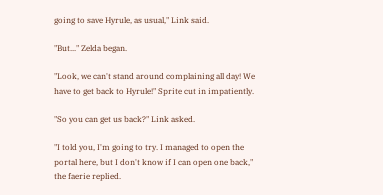going to save Hyrule, as usual," Link said.

"But..." Zelda began.

"Look, we can't stand around complaining all day! We have to get back to Hyrule!" Sprite cut in impatiently.

"So you can get us back?" Link asked.

"I told you, I'm going to try. I managed to open the portal here, but I don't know if I can open one back," the faerie replied.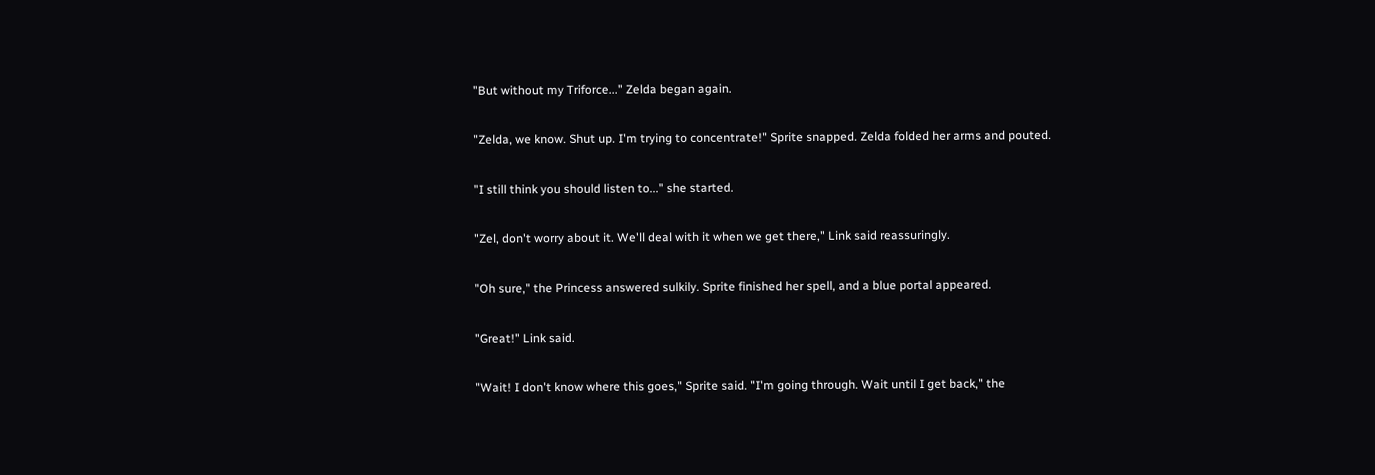"But without my Triforce..." Zelda began again.

"Zelda, we know. Shut up. I'm trying to concentrate!" Sprite snapped. Zelda folded her arms and pouted.

"I still think you should listen to..." she started.

"Zel, don't worry about it. We'll deal with it when we get there," Link said reassuringly.

"Oh sure," the Princess answered sulkily. Sprite finished her spell, and a blue portal appeared.

"Great!" Link said.

"Wait! I don't know where this goes," Sprite said. "I'm going through. Wait until I get back," the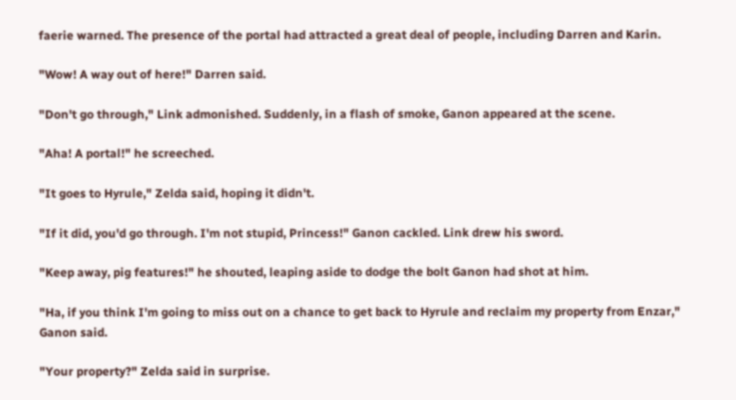faerie warned. The presence of the portal had attracted a great deal of people, including Darren and Karin.

"Wow! A way out of here!" Darren said.

"Don't go through," Link admonished. Suddenly, in a flash of smoke, Ganon appeared at the scene.

"Aha! A portal!" he screeched.

"It goes to Hyrule," Zelda said, hoping it didn't.

"If it did, you'd go through. I'm not stupid, Princess!" Ganon cackled. Link drew his sword.

"Keep away, pig features!" he shouted, leaping aside to dodge the bolt Ganon had shot at him.

"Ha, if you think I'm going to miss out on a chance to get back to Hyrule and reclaim my property from Enzar," Ganon said.

"Your property?" Zelda said in surprise.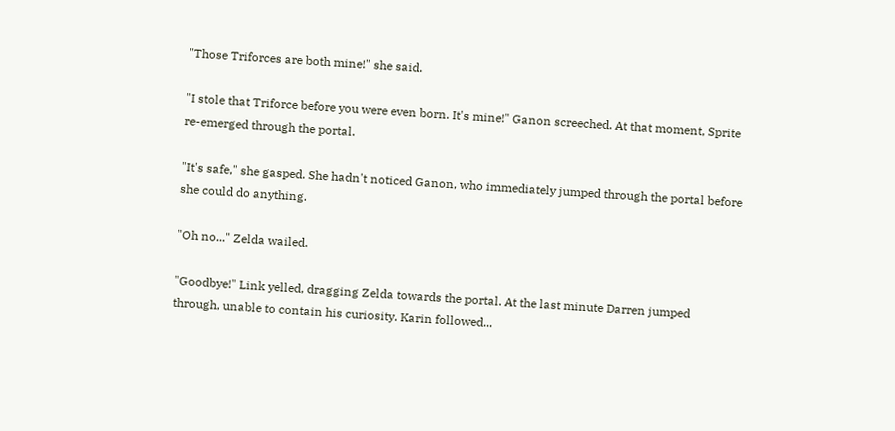"Those Triforces are both mine!" she said.

"I stole that Triforce before you were even born. It's mine!" Ganon screeched. At that moment, Sprite re-emerged through the portal.

"It's safe," she gasped. She hadn't noticed Ganon, who immediately jumped through the portal before she could do anything.

"Oh no..." Zelda wailed.

"Goodbye!" Link yelled, dragging Zelda towards the portal. At the last minute Darren jumped through, unable to contain his curiosity. Karin followed...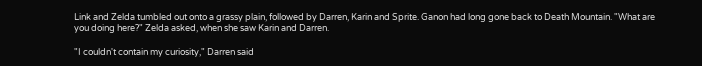Link and Zelda tumbled out onto a grassy plain, followed by Darren, Karin and Sprite. Ganon had long gone back to Death Mountain. "What are you doing here?" Zelda asked, when she saw Karin and Darren.

"I couldn't contain my curiosity," Darren said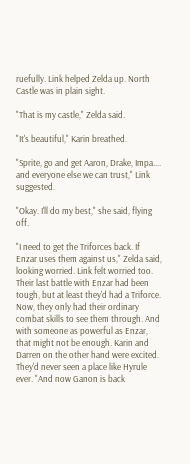ruefully. Link helped Zelda up. North Castle was in plain sight.

"That is my castle," Zelda said.

"It's beautiful," Karin breathed.

"Sprite, go and get Aaron, Drake, Impa.... and everyone else we can trust," Link suggested.

"Okay. I'll do my best," she said, flying off.

"I need to get the Triforces back. If Enzar uses them against us," Zelda said, looking worried. Link felt worried too. Their last battle with Enzar had been tough, but at least they'd had a Triforce. Now, they only had their ordinary combat skills to see them through. And with someone as powerful as Enzar, that might not be enough. Karin and Darren on the other hand were excited. They'd never seen a place like Hyrule ever. "And now Ganon is back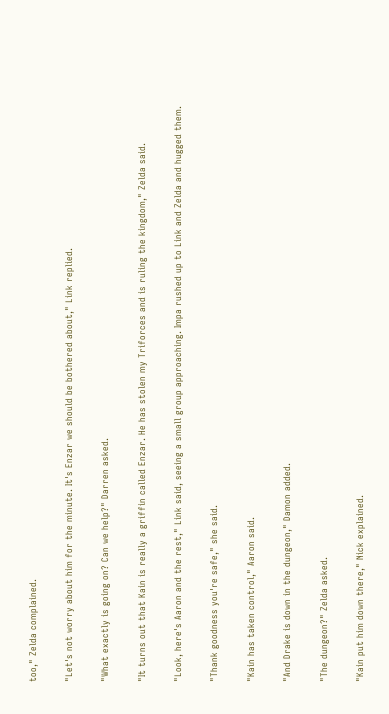too," Zelda complained.

"Let's not worry about him for the minute. It's Enzar we should be bothered about," Link replied.

"What exactly is going on? Can we help?" Darren asked.

"It turns out that Kain is really a griffin called Enzar. He has stolen my Triforces and is ruling the kingdom," Zelda said.

"Look, here's Aaron and the rest," Link said, seeing a small group approaching. Impa rushed up to Link and Zelda and hugged them.

"Thank goodness you're safe," she said.

"Kain has taken control," Aaron said.

"And Drake is down in the dungeon," Damon added.

"The dungeon?" Zelda asked.

"Kain put him down there," Nick explained.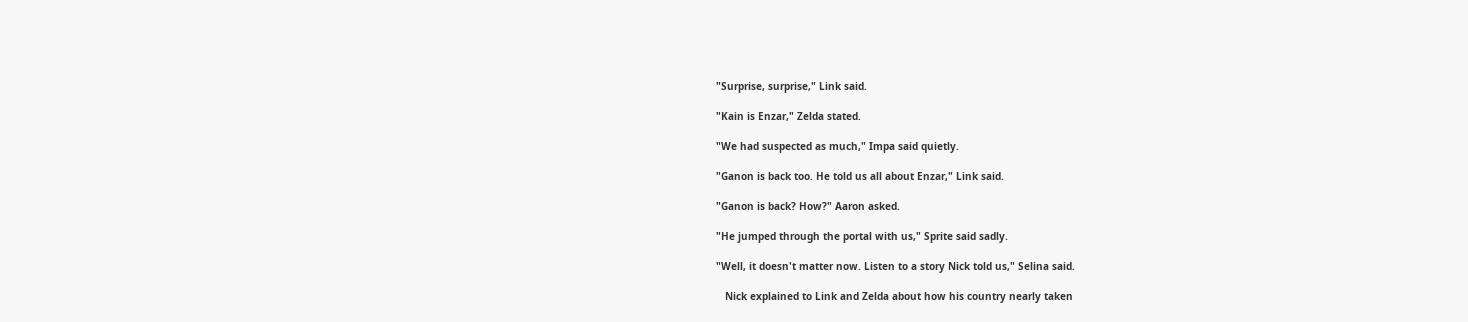"Surprise, surprise," Link said.

"Kain is Enzar," Zelda stated.

"We had suspected as much," Impa said quietly.

"Ganon is back too. He told us all about Enzar," Link said.

"Ganon is back? How?" Aaron asked.

"He jumped through the portal with us," Sprite said sadly.

"Well, it doesn't matter now. Listen to a story Nick told us," Selina said.

   Nick explained to Link and Zelda about how his country nearly taken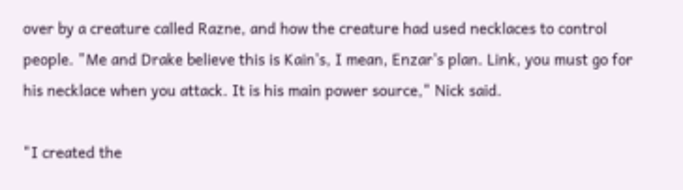over by a creature called Razne, and how the creature had used necklaces to control people. "Me and Drake believe this is Kain's, I mean, Enzar's plan. Link, you must go for his necklace when you attack. It is his main power source," Nick said.

"I created the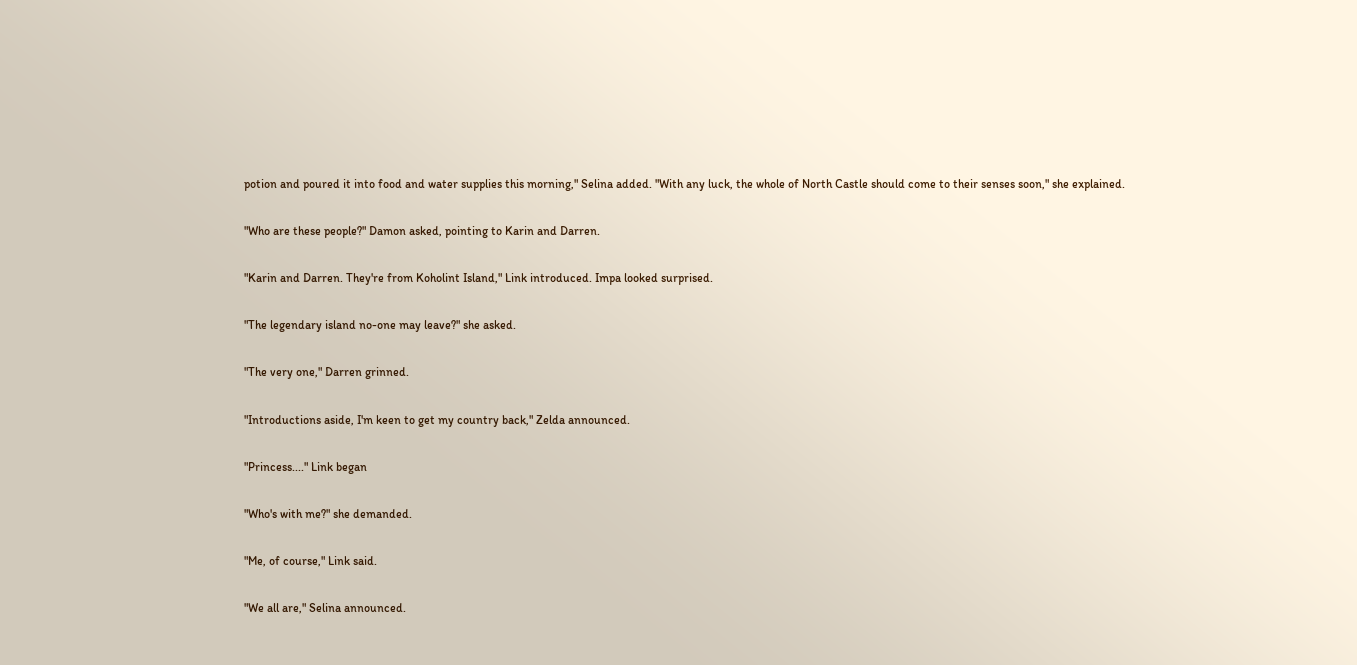potion and poured it into food and water supplies this morning," Selina added. "With any luck, the whole of North Castle should come to their senses soon," she explained.

"Who are these people?" Damon asked, pointing to Karin and Darren.

"Karin and Darren. They're from Koholint Island," Link introduced. Impa looked surprised.

"The legendary island no-one may leave?" she asked.

"The very one," Darren grinned.

"Introductions aside, I'm keen to get my country back," Zelda announced.

"Princess...." Link began

"Who's with me?" she demanded.

"Me, of course," Link said.

"We all are," Selina announced.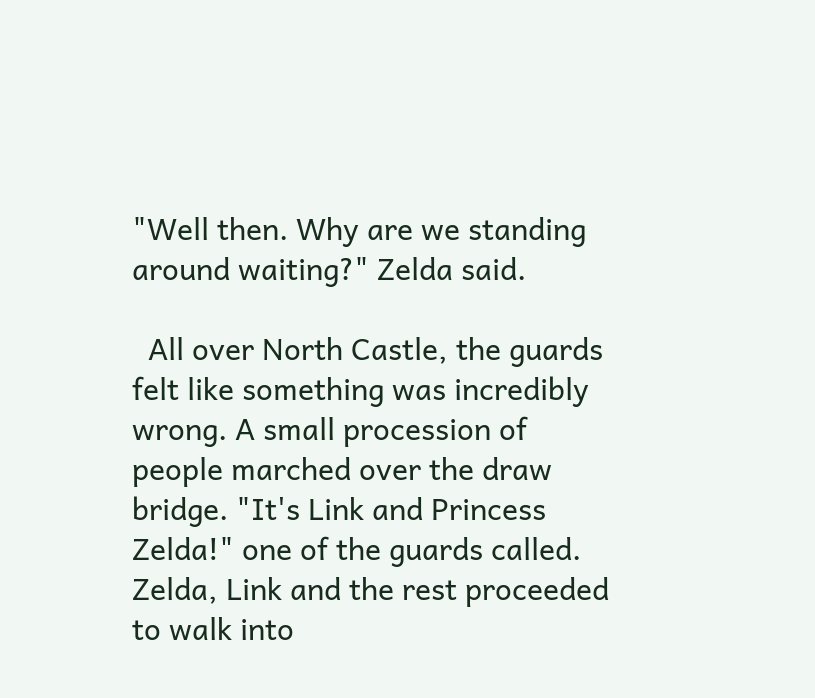"Well then. Why are we standing around waiting?" Zelda said.

  All over North Castle, the guards felt like something was incredibly wrong. A small procession of people marched over the draw bridge. "It's Link and Princess Zelda!" one of the guards called. Zelda, Link and the rest proceeded to walk into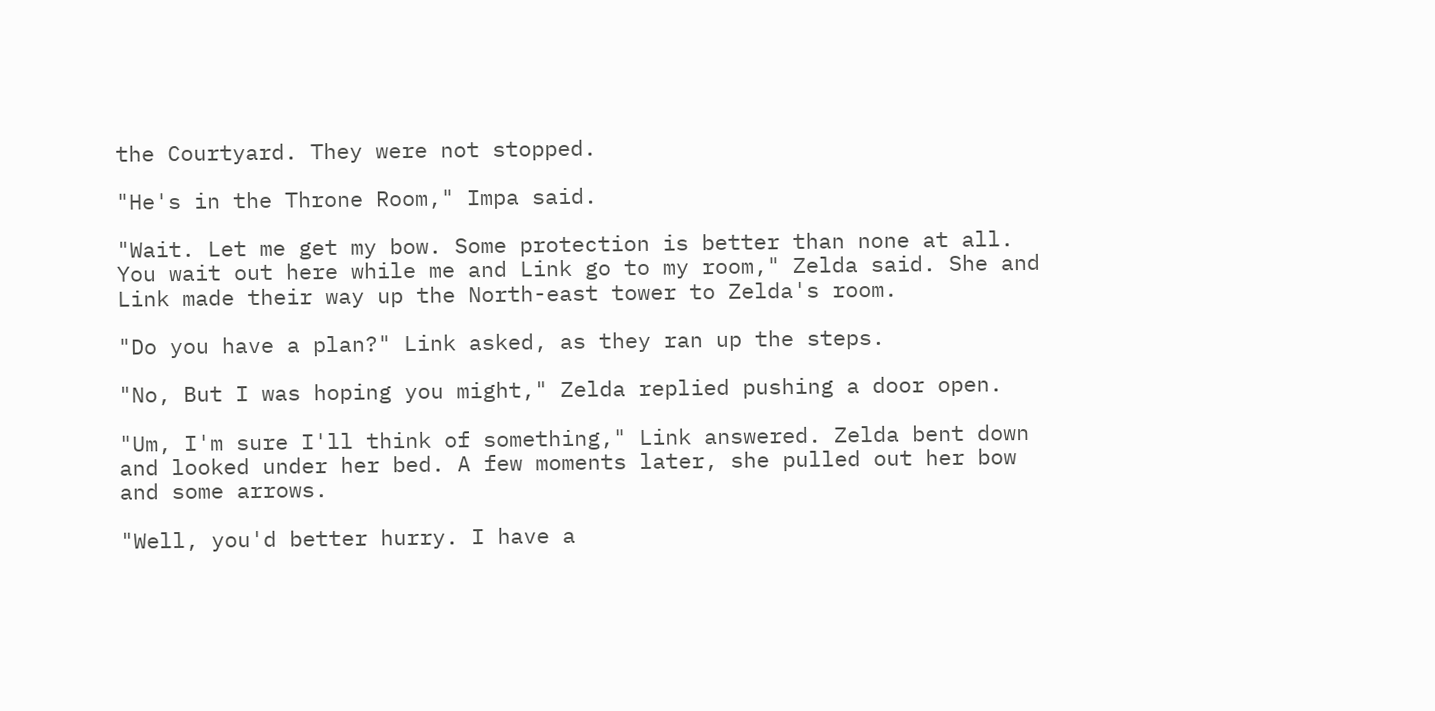the Courtyard. They were not stopped.

"He's in the Throne Room," Impa said.

"Wait. Let me get my bow. Some protection is better than none at all. You wait out here while me and Link go to my room," Zelda said. She and Link made their way up the North-east tower to Zelda's room.

"Do you have a plan?" Link asked, as they ran up the steps.

"No, But I was hoping you might," Zelda replied pushing a door open.

"Um, I'm sure I'll think of something," Link answered. Zelda bent down and looked under her bed. A few moments later, she pulled out her bow and some arrows.

"Well, you'd better hurry. I have a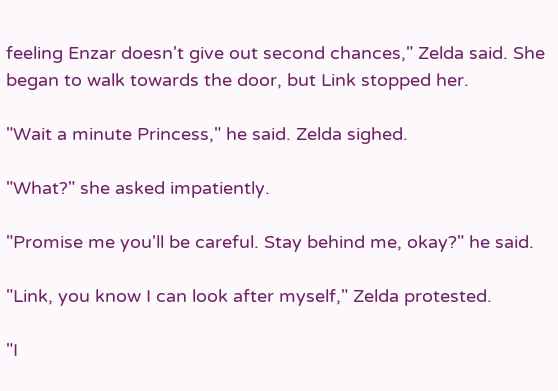feeling Enzar doesn't give out second chances," Zelda said. She began to walk towards the door, but Link stopped her.

"Wait a minute Princess," he said. Zelda sighed.

"What?" she asked impatiently.

"Promise me you'll be careful. Stay behind me, okay?" he said.

"Link, you know I can look after myself," Zelda protested.

"I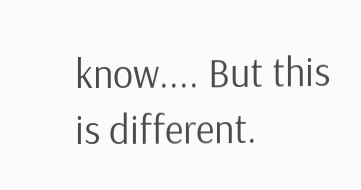know.... But this is different.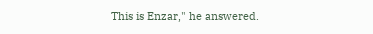This is Enzar," he answered.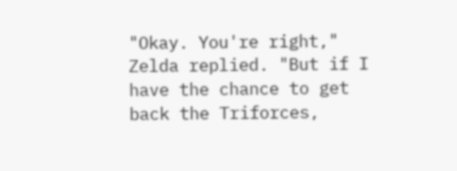"Okay. You're right," Zelda replied. "But if I have the chance to get back the Triforces,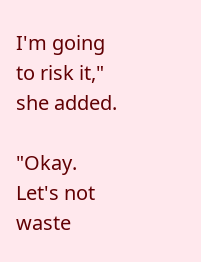I'm going to risk it," she added.

"Okay. Let's not waste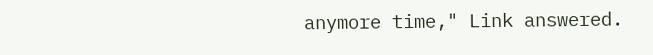anymore time," Link answered.